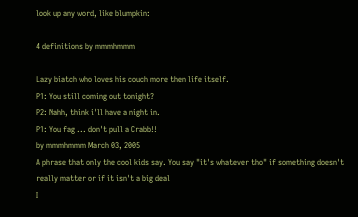look up any word, like blumpkin:

4 definitions by mmmhmmm

Lazy biatch who loves his couch more then life itself.
P1: You still coming out tonight?
P2: Nahh, think i'll have a night in.
P1: You fag ... don't pull a Crabb!!
by mmmhmmm March 03, 2005
A phrase that only the cool kids say. You say "it's whatever tho" if something doesn't really matter or if it isn't a big deal
I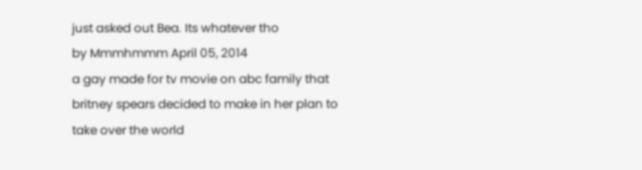just asked out Bea. Its whatever tho
by Mmmhmmm April 05, 2014
a gay made for tv movie on abc family that britney spears decided to make in her plan to take over the world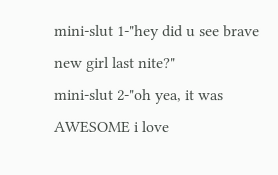mini-slut 1-"hey did u see brave new girl last nite?"
mini-slut 2-"oh yea, it was AWESOME i love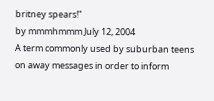britney spears!"
by mmmhmmm July 12, 2004
A term commonly used by suburban teens on away messages in order to inform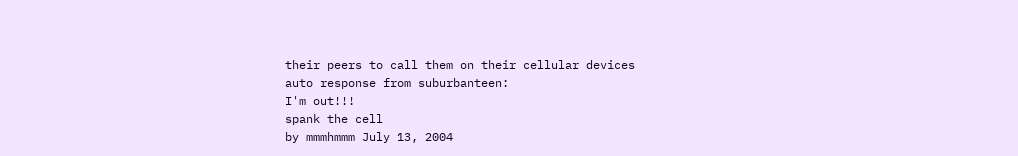their peers to call them on their cellular devices
auto response from suburbanteen:
I'm out!!!
spank the cell
by mmmhmmm July 13, 2004